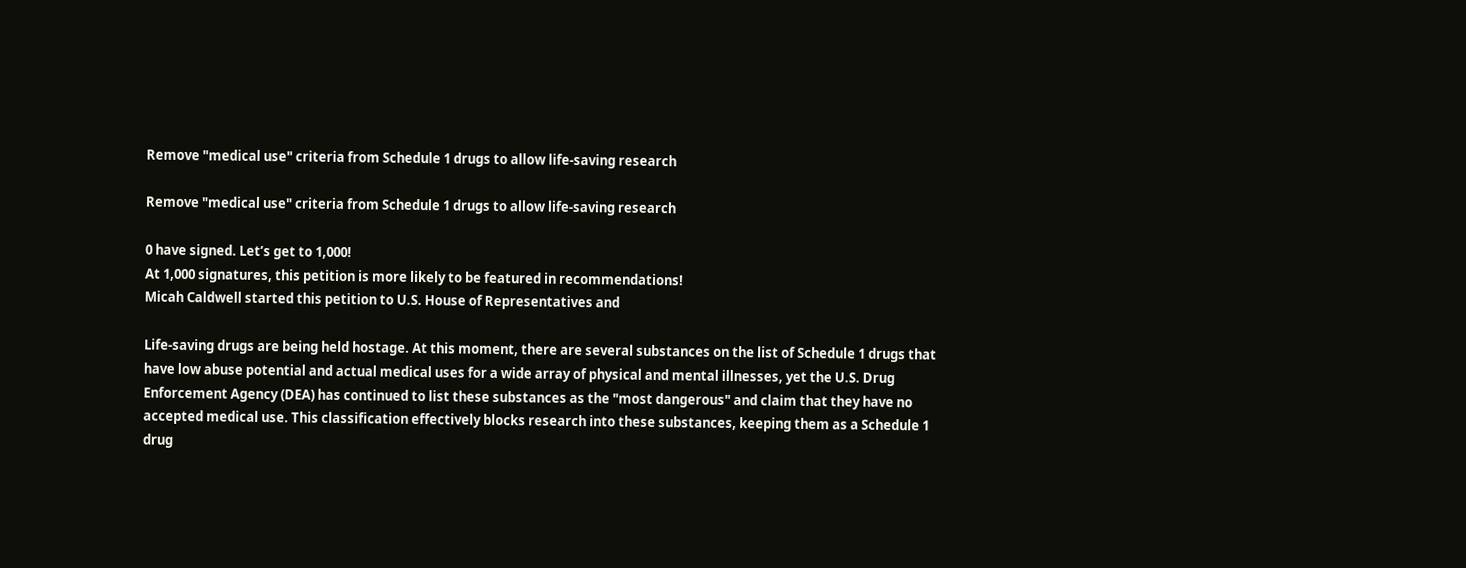Remove "medical use" criteria from Schedule 1 drugs to allow life-saving research

Remove "medical use" criteria from Schedule 1 drugs to allow life-saving research

0 have signed. Let’s get to 1,000!
At 1,000 signatures, this petition is more likely to be featured in recommendations!
Micah Caldwell started this petition to U.S. House of Representatives and

Life-saving drugs are being held hostage. At this moment, there are several substances on the list of Schedule 1 drugs that have low abuse potential and actual medical uses for a wide array of physical and mental illnesses, yet the U.S. Drug Enforcement Agency (DEA) has continued to list these substances as the "most dangerous" and claim that they have no accepted medical use. This classification effectively blocks research into these substances, keeping them as a Schedule 1 drug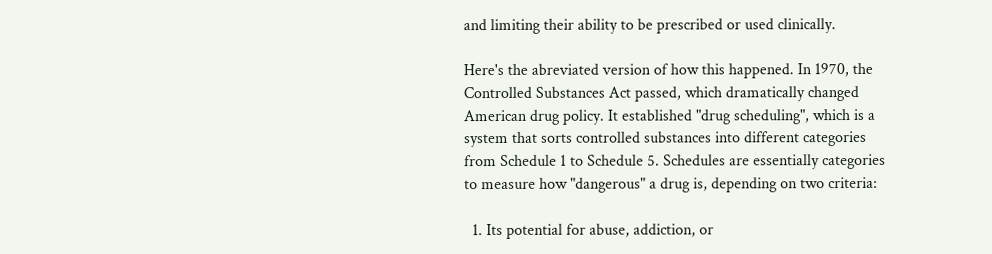and limiting their ability to be prescribed or used clinically.

Here's the abreviated version of how this happened. In 1970, the Controlled Substances Act passed, which dramatically changed American drug policy. It established "drug scheduling", which is a system that sorts controlled substances into different categories from Schedule 1 to Schedule 5. Schedules are essentially categories to measure how "dangerous" a drug is, depending on two criteria:

  1. Its potential for abuse, addiction, or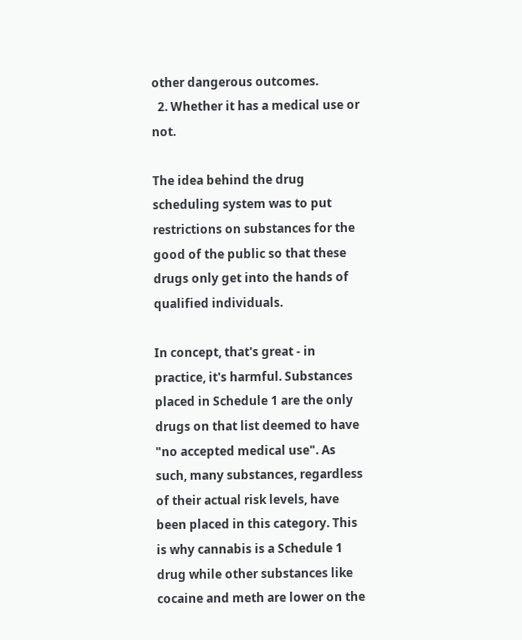other dangerous outcomes.
  2. Whether it has a medical use or not.

The idea behind the drug scheduling system was to put restrictions on substances for the good of the public so that these drugs only get into the hands of qualified individuals.

In concept, that's great - in practice, it's harmful. Substances placed in Schedule 1 are the only drugs on that list deemed to have "no accepted medical use". As such, many substances, regardless of their actual risk levels, have been placed in this category. This is why cannabis is a Schedule 1 drug while other substances like cocaine and meth are lower on the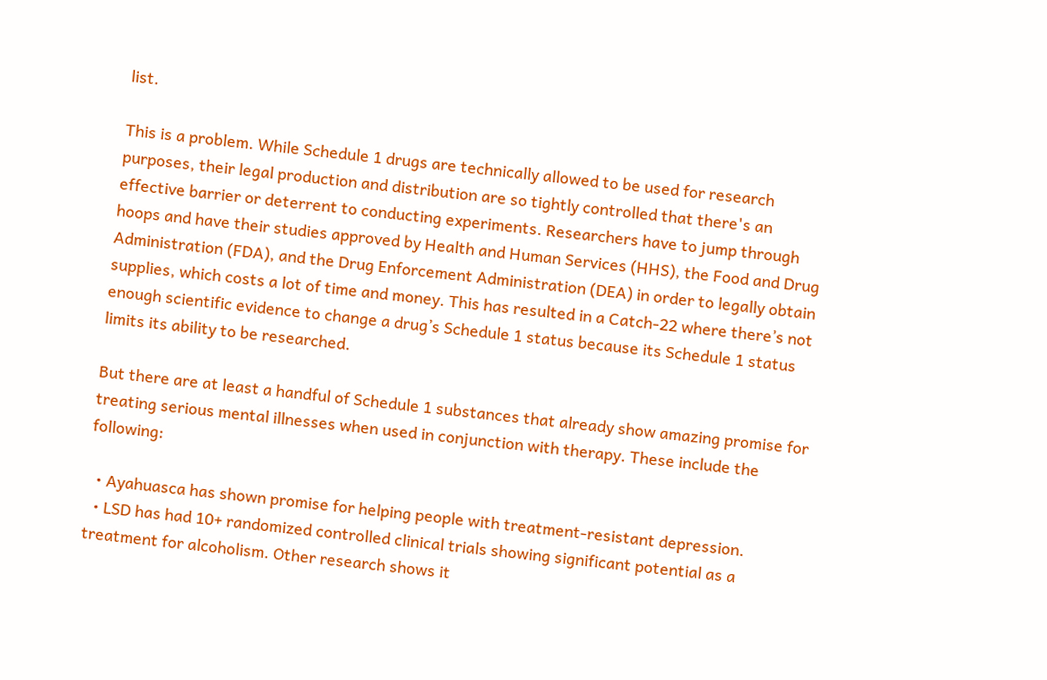list.

This is a problem. While Schedule 1 drugs are technically allowed to be used for research purposes, their legal production and distribution are so tightly controlled that there's an effective barrier or deterrent to conducting experiments. Researchers have to jump through hoops and have their studies approved by Health and Human Services (HHS), the Food and Drug Administration (FDA), and the Drug Enforcement Administration (DEA) in order to legally obtain supplies, which costs a lot of time and money. This has resulted in a Catch-22 where there’s not enough scientific evidence to change a drug’s Schedule 1 status because its Schedule 1 status limits its ability to be researched.

But there are at least a handful of Schedule 1 substances that already show amazing promise for treating serious mental illnesses when used in conjunction with therapy. These include the following:

  • Ayahuasca has shown promise for helping people with treatment-resistant depression.
  • LSD has had 10+ randomized controlled clinical trials showing significant potential as a treatment for alcoholism. Other research shows it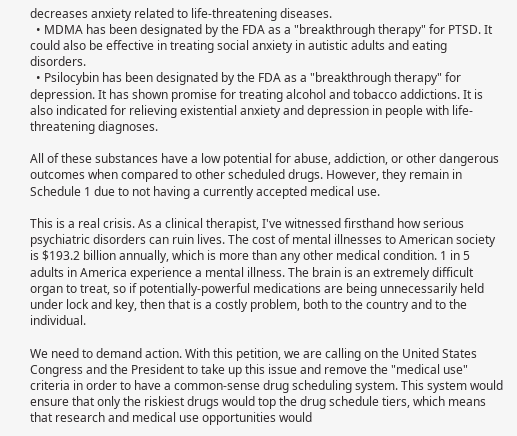decreases anxiety related to life-threatening diseases.
  • MDMA has been designated by the FDA as a "breakthrough therapy" for PTSD. It could also be effective in treating social anxiety in autistic adults and eating disorders.
  • Psilocybin has been designated by the FDA as a "breakthrough therapy" for depression. It has shown promise for treating alcohol and tobacco addictions. It is also indicated for relieving existential anxiety and depression in people with life-threatening diagnoses.

All of these substances have a low potential for abuse, addiction, or other dangerous outcomes when compared to other scheduled drugs. However, they remain in Schedule 1 due to not having a currently accepted medical use.

This is a real crisis. As a clinical therapist, I've witnessed firsthand how serious psychiatric disorders can ruin lives. The cost of mental illnesses to American society is $193.2 billion annually, which is more than any other medical condition. 1 in 5 adults in America experience a mental illness. The brain is an extremely difficult organ to treat, so if potentially-powerful medications are being unnecessarily held under lock and key, then that is a costly problem, both to the country and to the individual.

We need to demand action. With this petition, we are calling on the United States Congress and the President to take up this issue and remove the "medical use" criteria in order to have a common-sense drug scheduling system. This system would ensure that only the riskiest drugs would top the drug schedule tiers, which means that research and medical use opportunities would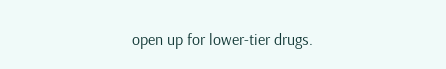open up for lower-tier drugs.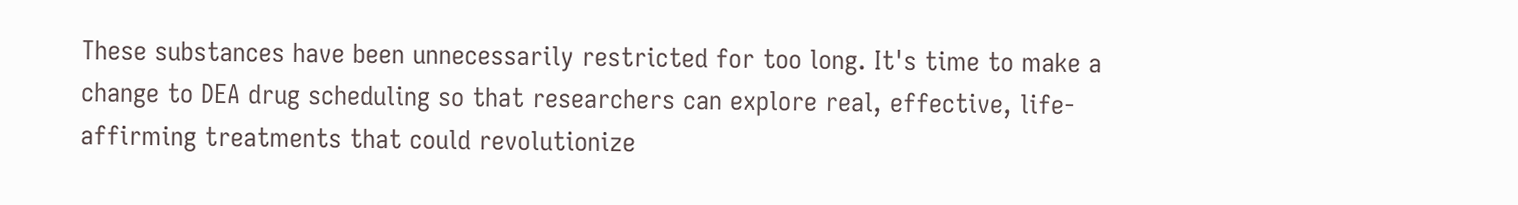These substances have been unnecessarily restricted for too long. It's time to make a change to DEA drug scheduling so that researchers can explore real, effective, life-affirming treatments that could revolutionize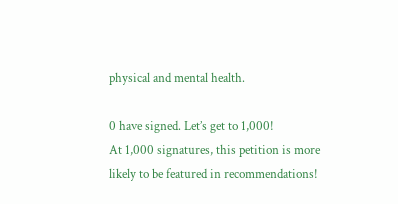physical and mental health.

0 have signed. Let’s get to 1,000!
At 1,000 signatures, this petition is more likely to be featured in recommendations!